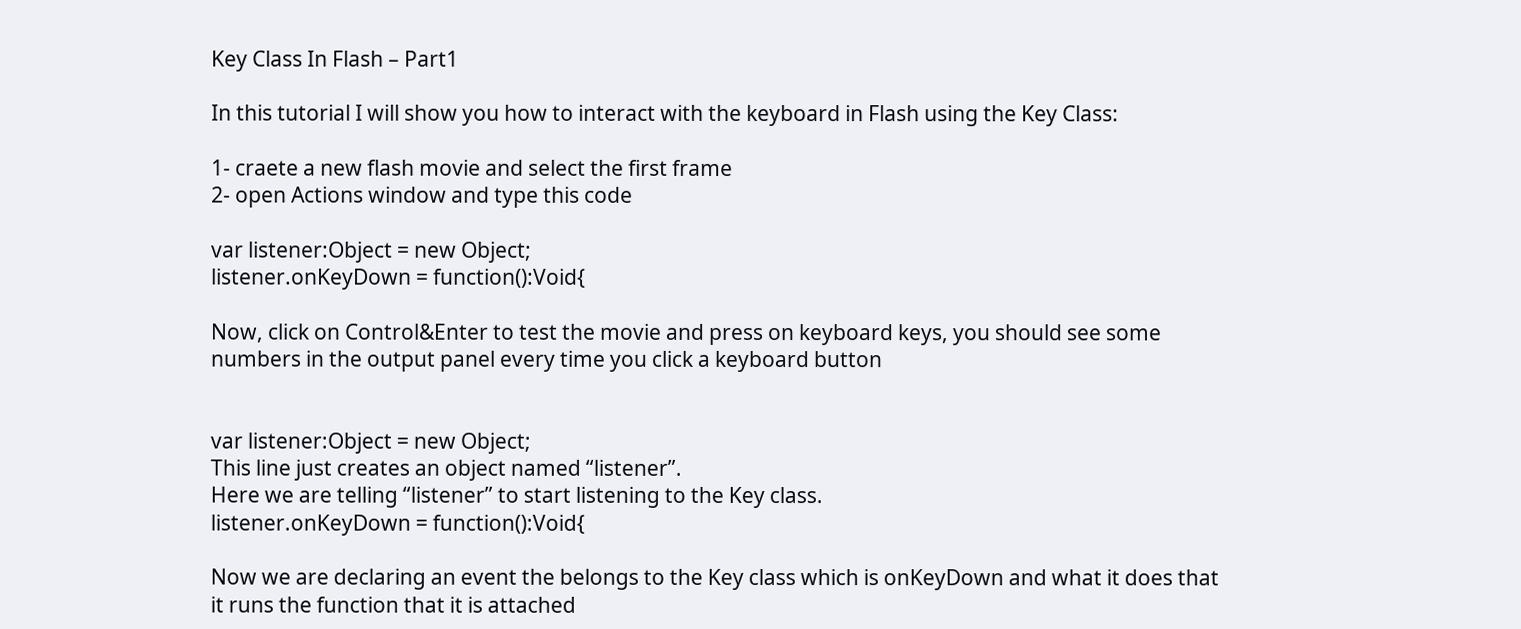Key Class In Flash – Part1

In this tutorial I will show you how to interact with the keyboard in Flash using the Key Class:

1- craete a new flash movie and select the first frame
2- open Actions window and type this code

var listener:Object = new Object;
listener.onKeyDown = function():Void{

Now, click on Control&Enter to test the movie and press on keyboard keys, you should see some numbers in the output panel every time you click a keyboard button


var listener:Object = new Object;
This line just creates an object named “listener”.
Here we are telling “listener” to start listening to the Key class.
listener.onKeyDown = function():Void{

Now we are declaring an event the belongs to the Key class which is onKeyDown and what it does that it runs the function that it is attached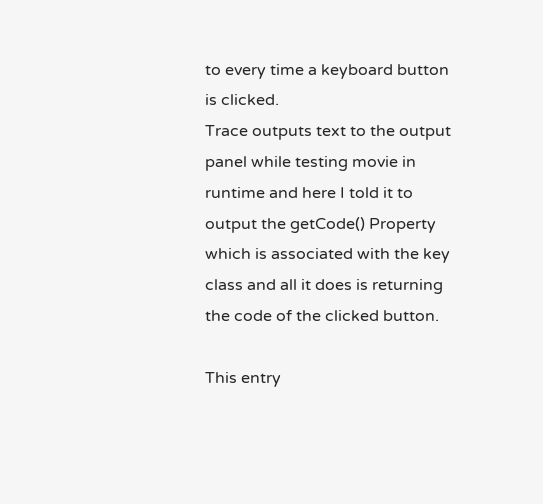to every time a keyboard button is clicked.
Trace outputs text to the output panel while testing movie in runtime and here I told it to output the getCode() Property which is associated with the key class and all it does is returning the code of the clicked button.

This entry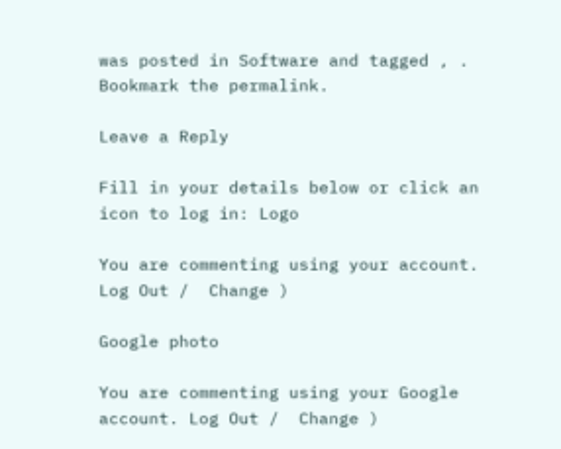was posted in Software and tagged , . Bookmark the permalink.

Leave a Reply

Fill in your details below or click an icon to log in: Logo

You are commenting using your account. Log Out /  Change )

Google photo

You are commenting using your Google account. Log Out /  Change )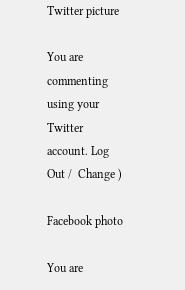Twitter picture

You are commenting using your Twitter account. Log Out /  Change )

Facebook photo

You are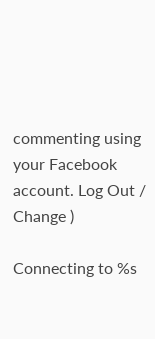commenting using your Facebook account. Log Out /  Change )

Connecting to %s